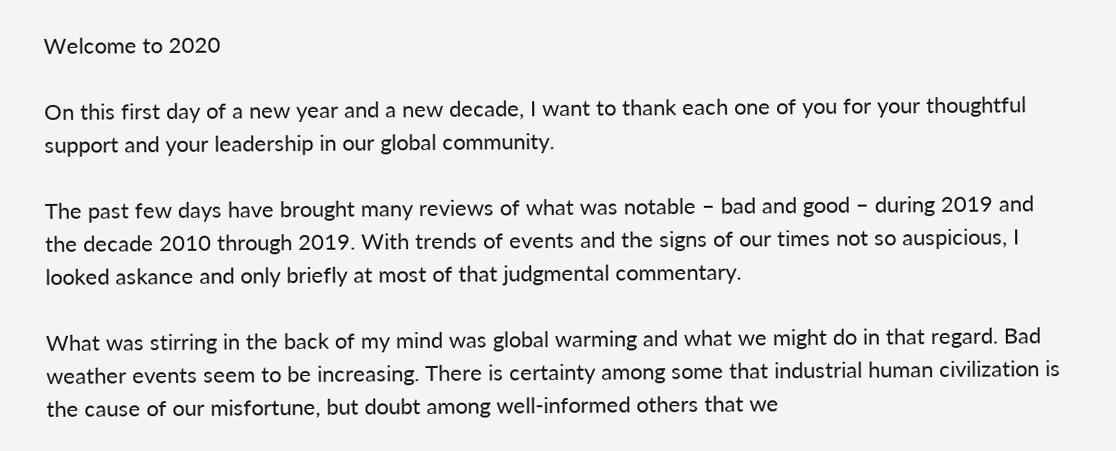Welcome to 2020

On this first day of a new year and a new decade, I want to thank each one of you for your thoughtful support and your leadership in our global community.

The past few days have brought many reviews of what was notable – bad and good – during 2019 and the decade 2010 through 2019. With trends of events and the signs of our times not so auspicious, I looked askance and only briefly at most of that judgmental commentary.

What was stirring in the back of my mind was global warming and what we might do in that regard. Bad weather events seem to be increasing. There is certainty among some that industrial human civilization is the cause of our misfortune, but doubt among well-informed others that we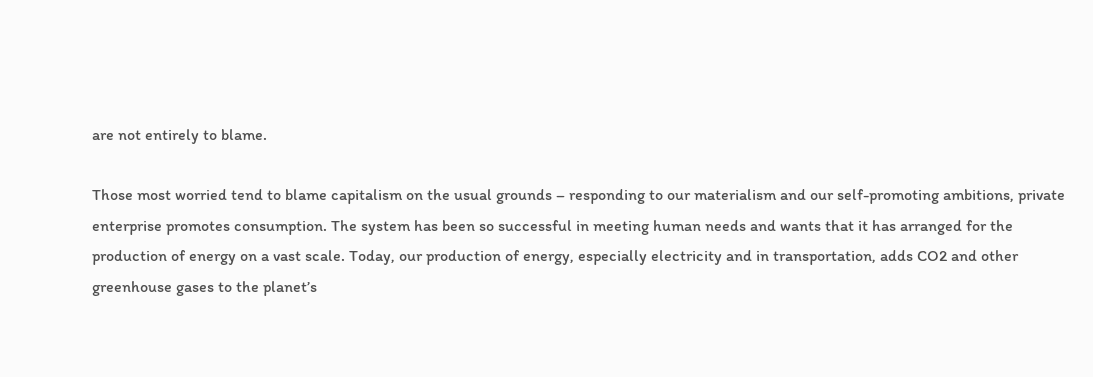are not entirely to blame.

Those most worried tend to blame capitalism on the usual grounds – responding to our materialism and our self-promoting ambitions, private enterprise promotes consumption. The system has been so successful in meeting human needs and wants that it has arranged for the production of energy on a vast scale. Today, our production of energy, especially electricity and in transportation, adds CO2 and other greenhouse gases to the planet’s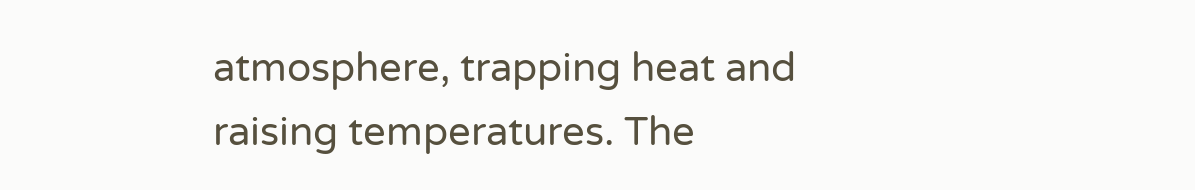atmosphere, trapping heat and raising temperatures. The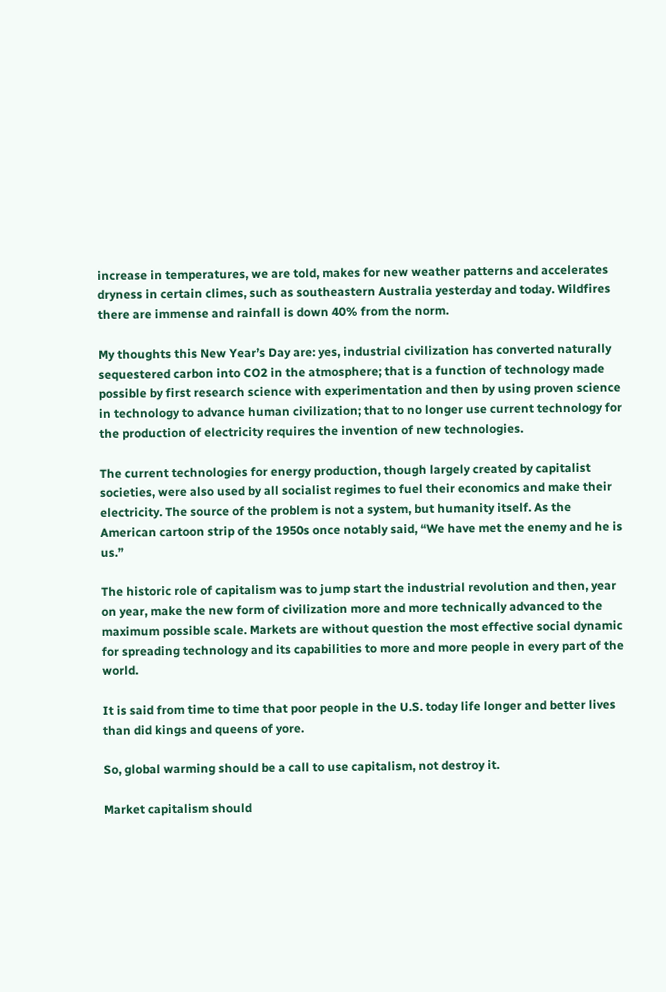increase in temperatures, we are told, makes for new weather patterns and accelerates dryness in certain climes, such as southeastern Australia yesterday and today. Wildfires there are immense and rainfall is down 40% from the norm.

My thoughts this New Year’s Day are: yes, industrial civilization has converted naturally sequestered carbon into CO2 in the atmosphere; that is a function of technology made possible by first research science with experimentation and then by using proven science in technology to advance human civilization; that to no longer use current technology for the production of electricity requires the invention of new technologies.

The current technologies for energy production, though largely created by capitalist societies, were also used by all socialist regimes to fuel their economics and make their electricity. The source of the problem is not a system, but humanity itself. As the American cartoon strip of the 1950s once notably said, “We have met the enemy and he is us.”

The historic role of capitalism was to jump start the industrial revolution and then, year on year, make the new form of civilization more and more technically advanced to the maximum possible scale. Markets are without question the most effective social dynamic for spreading technology and its capabilities to more and more people in every part of the world.

It is said from time to time that poor people in the U.S. today life longer and better lives than did kings and queens of yore.

So, global warming should be a call to use capitalism, not destroy it.

Market capitalism should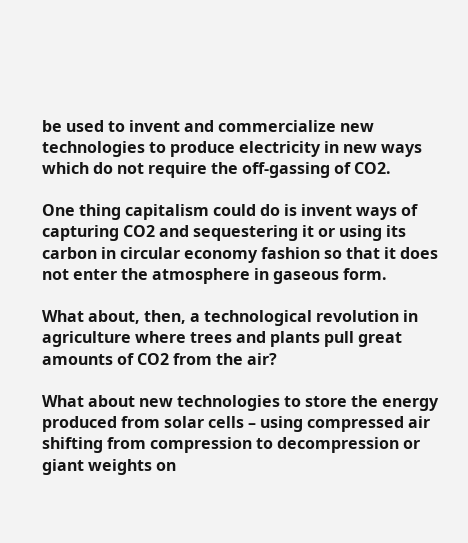be used to invent and commercialize new technologies to produce electricity in new ways which do not require the off-gassing of CO2.

One thing capitalism could do is invent ways of capturing CO2 and sequestering it or using its carbon in circular economy fashion so that it does not enter the atmosphere in gaseous form.

What about, then, a technological revolution in agriculture where trees and plants pull great amounts of CO2 from the air?

What about new technologies to store the energy produced from solar cells – using compressed air shifting from compression to decompression or giant weights on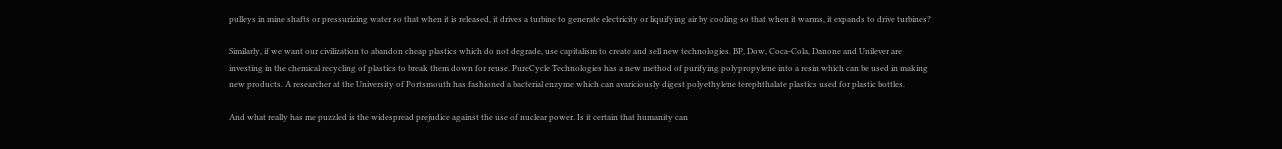pulleys in mine shafts or pressurizing water so that when it is released, it drives a turbine to generate electricity or liquifying air by cooling so that when it warms, it expands to drive turbines?

Similarly, if we want our civilization to abandon cheap plastics which do not degrade, use capitalism to create and sell new technologies. BP, Dow, Coca-Cola, Danone and Unilever are investing in the chemical recycling of plastics to break them down for reuse. PureCycle Technologies has a new method of purifying polypropylene into a resin which can be used in making new products. A researcher at the University of Portsmouth has fashioned a bacterial enzyme which can avariciously digest polyethylene terephthalate plastics used for plastic bottles.

And what really has me puzzled is the widespread prejudice against the use of nuclear power. Is it certain that humanity can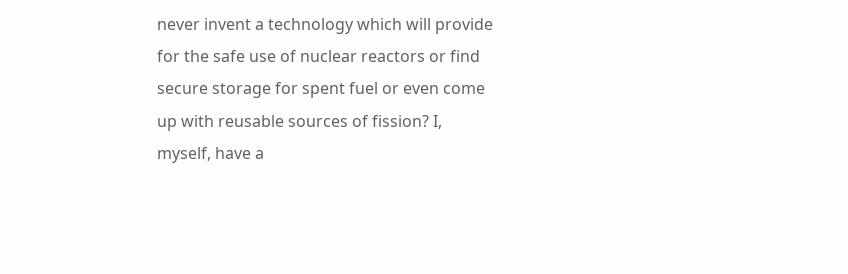never invent a technology which will provide for the safe use of nuclear reactors or find secure storage for spent fuel or even come up with reusable sources of fission? I, myself, have a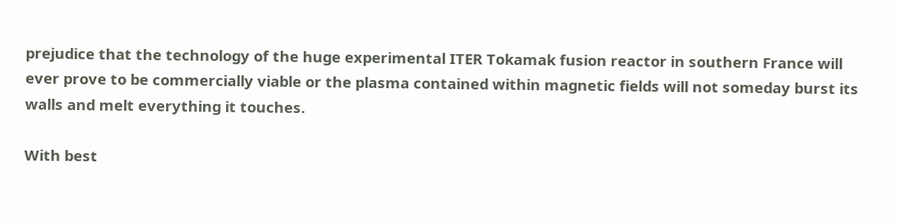prejudice that the technology of the huge experimental ITER Tokamak fusion reactor in southern France will ever prove to be commercially viable or the plasma contained within magnetic fields will not someday burst its walls and melt everything it touches.

With best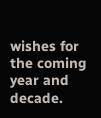wishes for the coming year and decade.